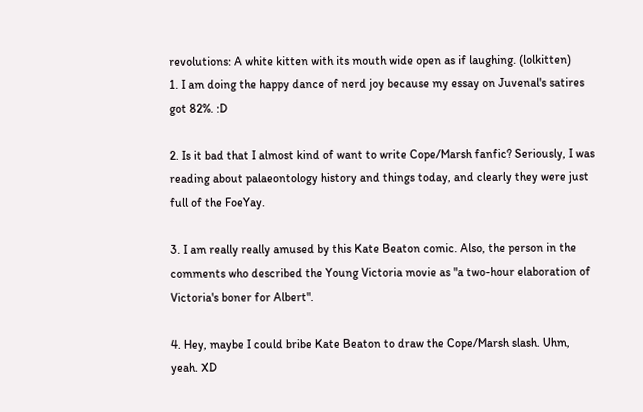revolutions: A white kitten with its mouth wide open as if laughing. (lolkitten)
1. I am doing the happy dance of nerd joy because my essay on Juvenal's satires got 82%. :D

2. Is it bad that I almost kind of want to write Cope/Marsh fanfic? Seriously, I was reading about palaeontology history and things today, and clearly they were just full of the FoeYay.

3. I am really really amused by this Kate Beaton comic. Also, the person in the comments who described the Young Victoria movie as "a two-hour elaboration of Victoria's boner for Albert".

4. Hey, maybe I could bribe Kate Beaton to draw the Cope/Marsh slash. Uhm, yeah. XD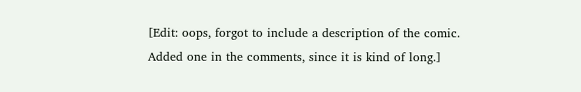[Edit: oops, forgot to include a description of the comic. Added one in the comments, since it is kind of long.]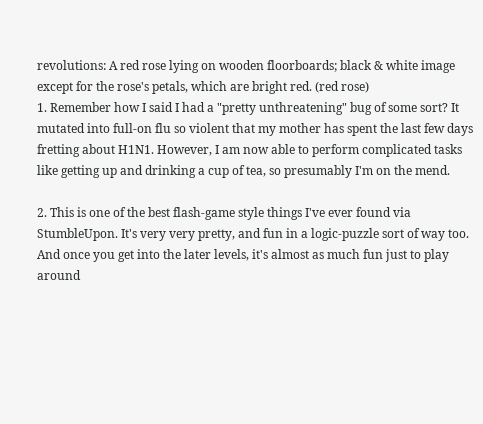revolutions: A red rose lying on wooden floorboards; black & white image except for the rose's petals, which are bright red. (red rose)
1. Remember how I said I had a "pretty unthreatening" bug of some sort? It mutated into full-on flu so violent that my mother has spent the last few days fretting about H1N1. However, I am now able to perform complicated tasks like getting up and drinking a cup of tea, so presumably I'm on the mend.

2. This is one of the best flash-game style things I've ever found via StumbleUpon. It's very very pretty, and fun in a logic-puzzle sort of way too. And once you get into the later levels, it's almost as much fun just to play around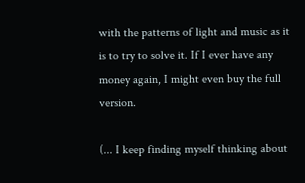with the patterns of light and music as it is to try to solve it. If I ever have any money again, I might even buy the full version.

(... I keep finding myself thinking about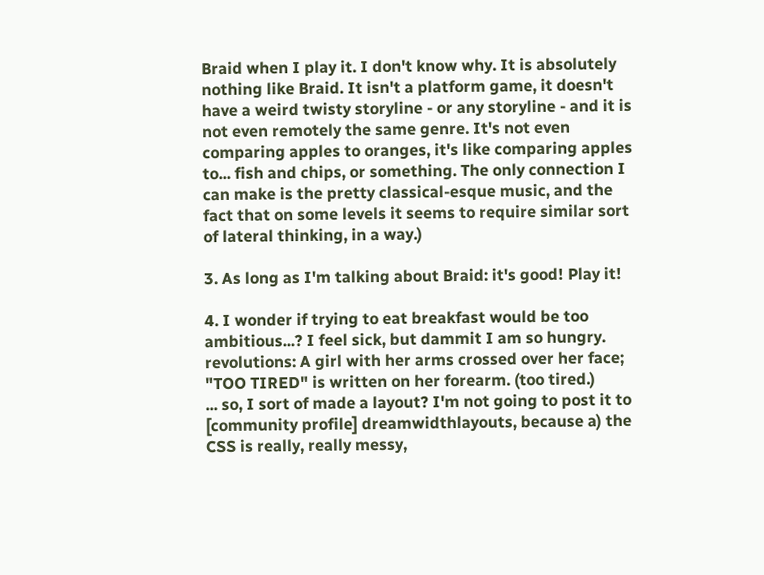Braid when I play it. I don't know why. It is absolutely nothing like Braid. It isn't a platform game, it doesn't have a weird twisty storyline - or any storyline - and it is not even remotely the same genre. It's not even comparing apples to oranges, it's like comparing apples to... fish and chips, or something. The only connection I can make is the pretty classical-esque music, and the fact that on some levels it seems to require similar sort of lateral thinking, in a way.)

3. As long as I'm talking about Braid: it's good! Play it!

4. I wonder if trying to eat breakfast would be too ambitious...? I feel sick, but dammit I am so hungry.
revolutions: A girl with her arms crossed over her face; "TOO TIRED" is written on her forearm. (too tired.)
... so, I sort of made a layout? I'm not going to post it to [community profile] dreamwidthlayouts, because a) the CSS is really, really messy,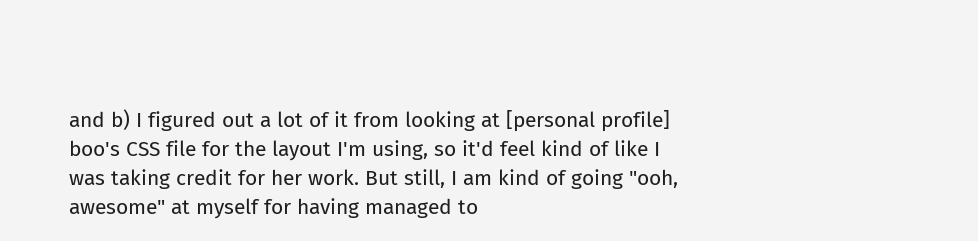and b) I figured out a lot of it from looking at [personal profile] boo's CSS file for the layout I'm using, so it'd feel kind of like I was taking credit for her work. But still, I am kind of going "ooh, awesome" at myself for having managed to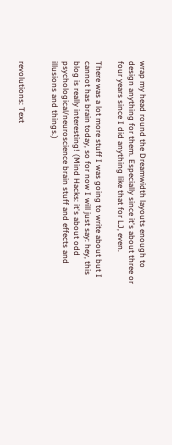wrap my head round the Dreamwidth layouts enough to design anything for them. Especially since it's about three or four years since I did anything like that for LJ, even.

There was a lot more stuff I was going to write about but I cannot has brain today, so for now I will just say: hey, this blog is really interesting! (Mind Hacks: it's about odd psychological/neuroscience brain stuff and effects and illusions and things.)


revolutions: Text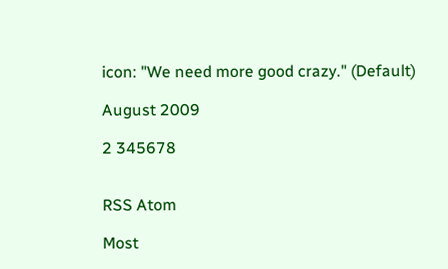icon: "We need more good crazy." (Default)

August 2009

2 345678


RSS Atom

Most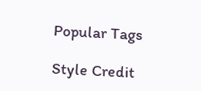Popular Tags

Style Credit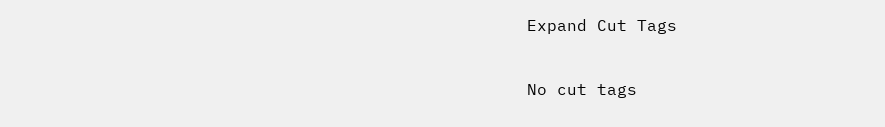Expand Cut Tags

No cut tags